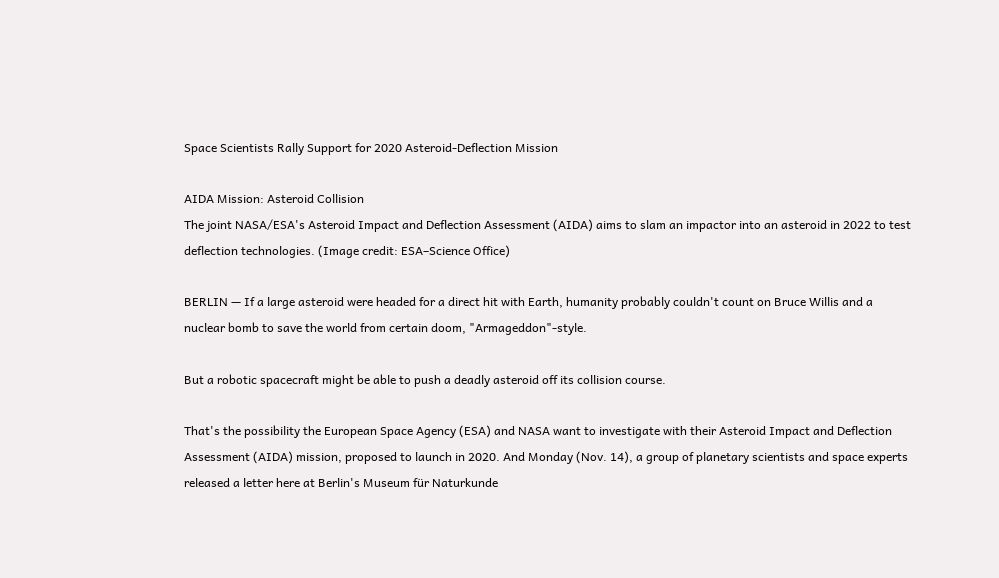Space Scientists Rally Support for 2020 Asteroid-Deflection Mission

AIDA Mission: Asteroid Collision
The joint NASA/ESA's Asteroid Impact and Deflection Assessment (AIDA) aims to slam an impactor into an asteroid in 2022 to test deflection technologies. (Image credit: ESA–Science Office)

BERLIN — If a large asteroid were headed for a direct hit with Earth, humanity probably couldn't count on Bruce Willis and a nuclear bomb to save the world from certain doom, "Armageddon"-style.

But a robotic spacecraft might be able to push a deadly asteroid off its collision course.

That's the possibility the European Space Agency (ESA) and NASA want to investigate with their Asteroid Impact and Deflection Assessment (AIDA) mission, proposed to launch in 2020. And Monday (Nov. 14), a group of planetary scientists and space experts released a letter here at Berlin's Museum für Naturkunde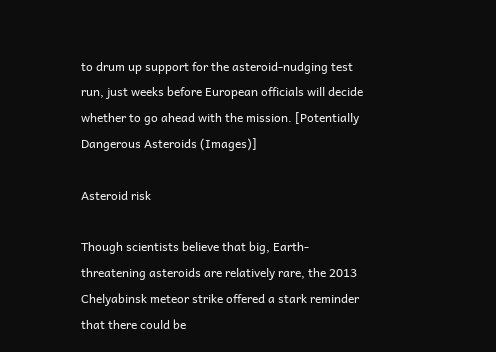to drum up support for the asteroid-nudging test run, just weeks before European officials will decide whether to go ahead with the mission. [Potentially Dangerous Asteroids (Images)]

Asteroid risk

Though scientists believe that big, Earth-threatening asteroids are relatively rare, the 2013 Chelyabinsk meteor strike offered a stark reminder that there could be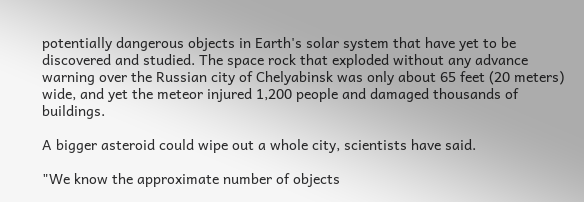potentially dangerous objects in Earth's solar system that have yet to be discovered and studied. The space rock that exploded without any advance warning over the Russian city of Chelyabinsk was only about 65 feet (20 meters) wide, and yet the meteor injured 1,200 people and damaged thousands of buildings.

A bigger asteroid could wipe out a whole city, scientists have said.

"We know the approximate number of objects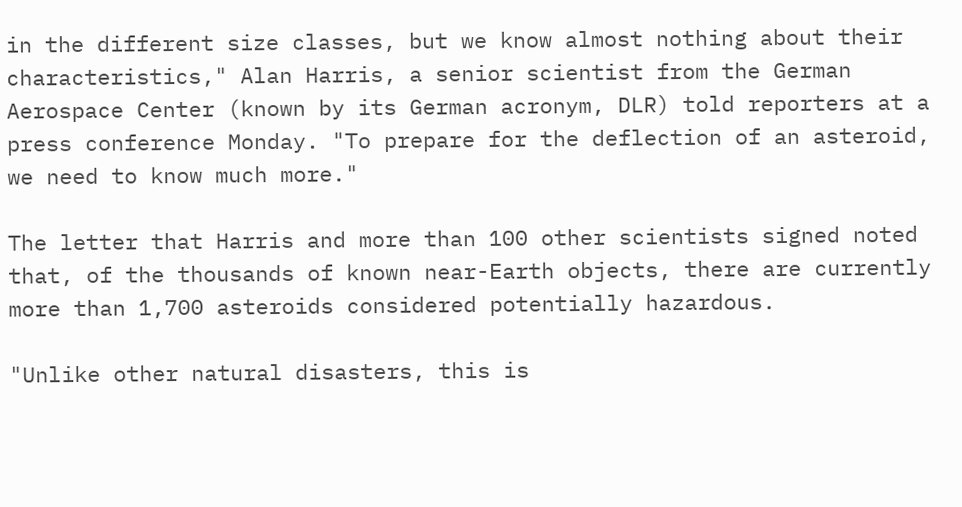in the different size classes, but we know almost nothing about their characteristics," Alan Harris, a senior scientist from the German Aerospace Center (known by its German acronym, DLR) told reporters at a press conference Monday. "To prepare for the deflection of an asteroid, we need to know much more."

The letter that Harris and more than 100 other scientists signed noted that, of the thousands of known near-Earth objects, there are currently more than 1,700 asteroids considered potentially hazardous.

"Unlike other natural disasters, this is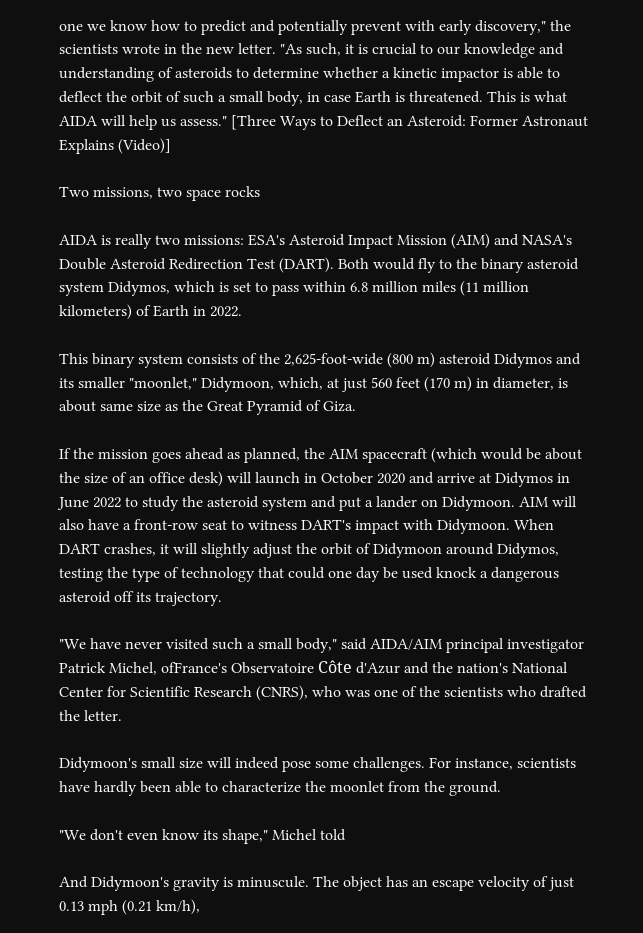one we know how to predict and potentially prevent with early discovery," the scientists wrote in the new letter. "As such, it is crucial to our knowledge and understanding of asteroids to determine whether a kinetic impactor is able to deflect the orbit of such a small body, in case Earth is threatened. This is what AIDA will help us assess." [Three Ways to Deflect an Asteroid: Former Astronaut Explains (Video)]

Two missions, two space rocks

AIDA is really two missions: ESA's Asteroid Impact Mission (AIM) and NASA's Double Asteroid Redirection Test (DART). Both would fly to the binary asteroid system Didymos, which is set to pass within 6.8 million miles (11 million kilometers) of Earth in 2022.

This binary system consists of the 2,625-foot-wide (800 m) asteroid Didymos and its smaller "moonlet," Didymoon, which, at just 560 feet (170 m) in diameter, is about same size as the Great Pyramid of Giza.

If the mission goes ahead as planned, the AIM spacecraft (which would be about the size of an office desk) will launch in October 2020 and arrive at Didymos in June 2022 to study the asteroid system and put a lander on Didymoon. AIM will also have a front-row seat to witness DART's impact with Didymoon. When DART crashes, it will slightly adjust the orbit of Didymoon around Didymos, testing the type of technology that could one day be used knock a dangerous asteroid off its trajectory.

"We have never visited such a small body," said AIDA/AIM principal investigator Patrick Michel, ofFrance's Observatoire Côte d'Azur and the nation's National Center for Scientific Research (CNRS), who was one of the scientists who drafted the letter.

Didymoon's small size will indeed pose some challenges. For instance, scientists have hardly been able to characterize the moonlet from the ground.

"We don't even know its shape," Michel told

And Didymoon's gravity is minuscule. The object has an escape velocity of just 0.13 mph (0.21 km/h),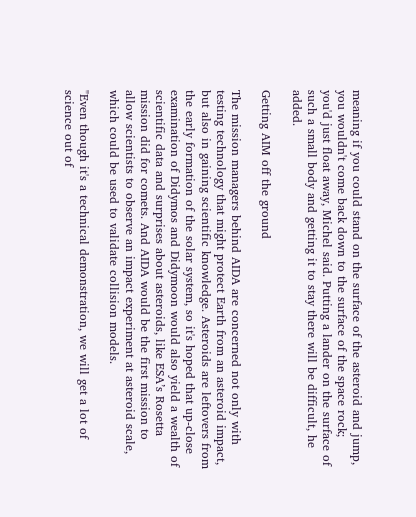meaning if you could stand on the surface of the asteroid and jump, you wouldn't come back down to the surface of the space rock; you'd just float away, Michel said. Putting a lander on the surface of such a small body and getting it to stay there will be difficult, he added.

Getting AIM off the ground

The mission managers behind AIDA are concerned not only with testing technology that might protect Earth from an asteroid impact, but also in gaining scientific knowledge. Asteroids are leftovers from the early formation of the solar system, so it's hoped that up-close examination of Didymos and Didymoon would also yield a wealth of scientific data and surprises about asteroids, like ESA’s Rosetta mission did for comets. And AIDA would be the first mission to allow scientists to observe an impact experiment at asteroid scale, which could be used to validate collision models.

"Even though it's a technical demonstration, we will get a lot of science out of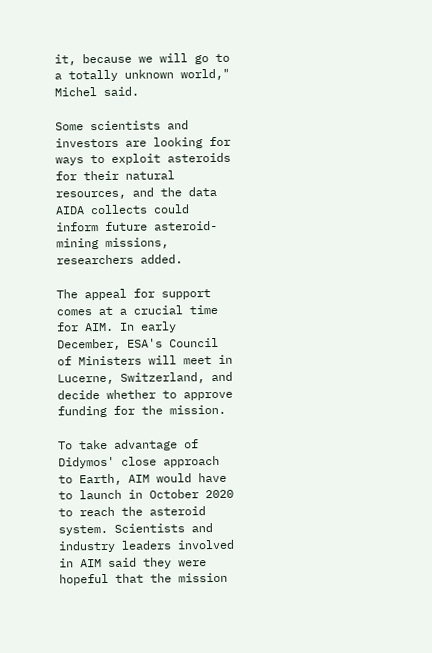it, because we will go to a totally unknown world," Michel said.

Some scientists and investors are looking for ways to exploit asteroids for their natural resources, and the data AIDA collects could inform future asteroid-mining missions, researchers added.

The appeal for support comes at a crucial time for AIM. In early December, ESA's Council of Ministers will meet in Lucerne, Switzerland, and decide whether to approve funding for the mission.

To take advantage of Didymos' close approach to Earth, AIM would have to launch in October 2020 to reach the asteroid system. Scientists and industry leaders involved in AIM said they were hopeful that the mission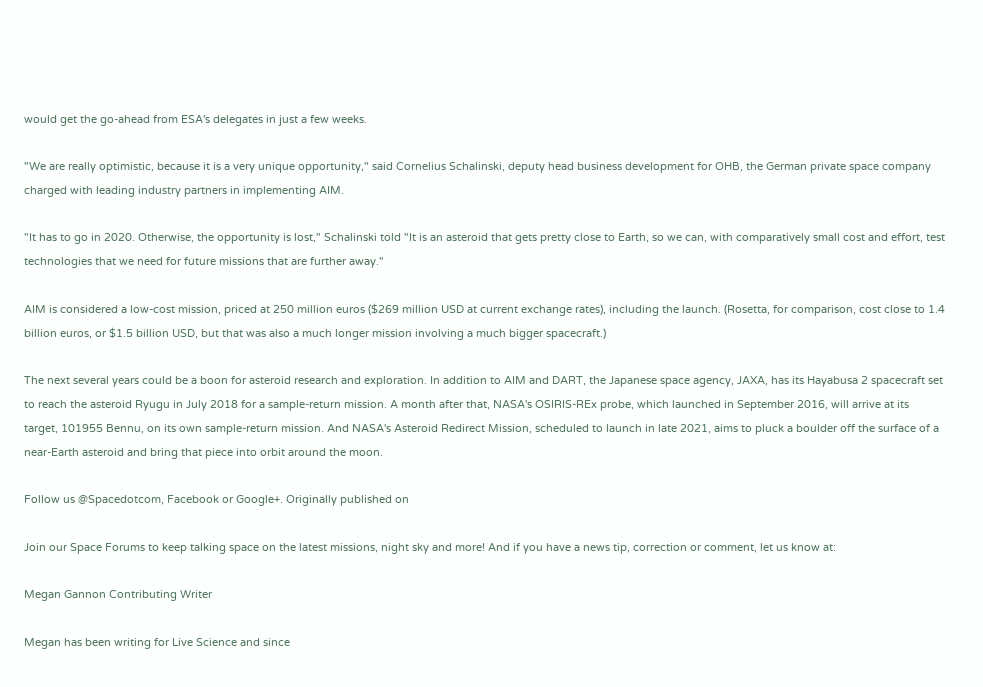would get the go-ahead from ESA's delegates in just a few weeks.

"We are really optimistic, because it is a very unique opportunity," said Cornelius Schalinski, deputy head business development for OHB, the German private space company charged with leading industry partners in implementing AIM.

"It has to go in 2020. Otherwise, the opportunity is lost," Schalinski told "It is an asteroid that gets pretty close to Earth, so we can, with comparatively small cost and effort, test technologies that we need for future missions that are further away."

AIM is considered a low-cost mission, priced at 250 million euros ($269 million USD at current exchange rates), including the launch. (Rosetta, for comparison, cost close to 1.4 billion euros, or $1.5 billion USD, but that was also a much longer mission involving a much bigger spacecraft.)

The next several years could be a boon for asteroid research and exploration. In addition to AIM and DART, the Japanese space agency, JAXA, has its Hayabusa 2 spacecraft set to reach the asteroid Ryugu in July 2018 for a sample-return mission. A month after that, NASA's OSIRIS-REx probe, which launched in September 2016, will arrive at its target, 101955 Bennu, on its own sample-return mission. And NASA's Asteroid Redirect Mission, scheduled to launch in late 2021, aims to pluck a boulder off the surface of a near-Earth asteroid and bring that piece into orbit around the moon.

Follow us @Spacedotcom, Facebook or Google+. Originally published on

Join our Space Forums to keep talking space on the latest missions, night sky and more! And if you have a news tip, correction or comment, let us know at:

Megan Gannon Contributing Writer

Megan has been writing for Live Science and since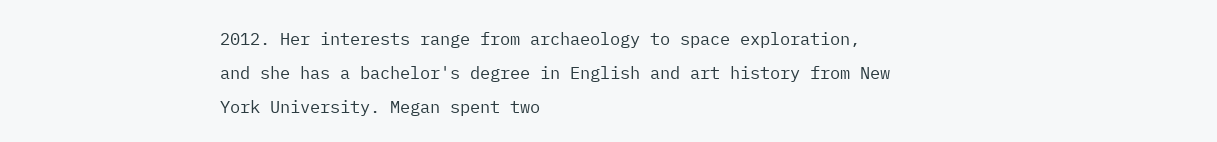2012. Her interests range from archaeology to space exploration, and she has a bachelor's degree in English and art history from New York University. Megan spent two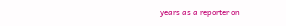years as a reporter on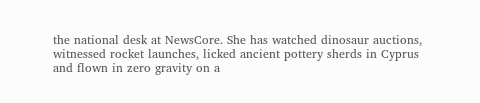the national desk at NewsCore. She has watched dinosaur auctions, witnessed rocket launches, licked ancient pottery sherds in Cyprus and flown in zero gravity on a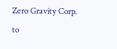Zero Gravity Corp. to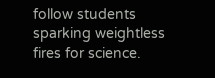follow students sparking weightless fires for science.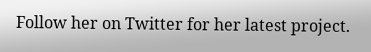Follow her on Twitter for her latest project.